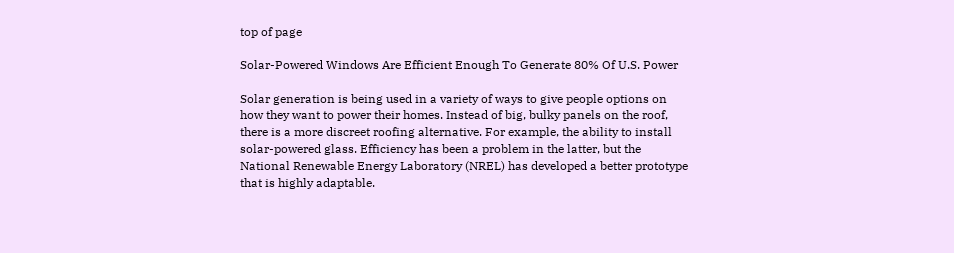top of page

Solar-Powered Windows Are Efficient Enough To Generate 80% Of U.S. Power

Solar generation is being used in a variety of ways to give people options on how they want to power their homes. Instead of big, bulky panels on the roof, there is a more discreet roofing alternative. For example, the ability to install solar-powered glass. Efficiency has been a problem in the latter, but the National Renewable Energy Laboratory (NREL) has developed a better prototype that is highly adaptable.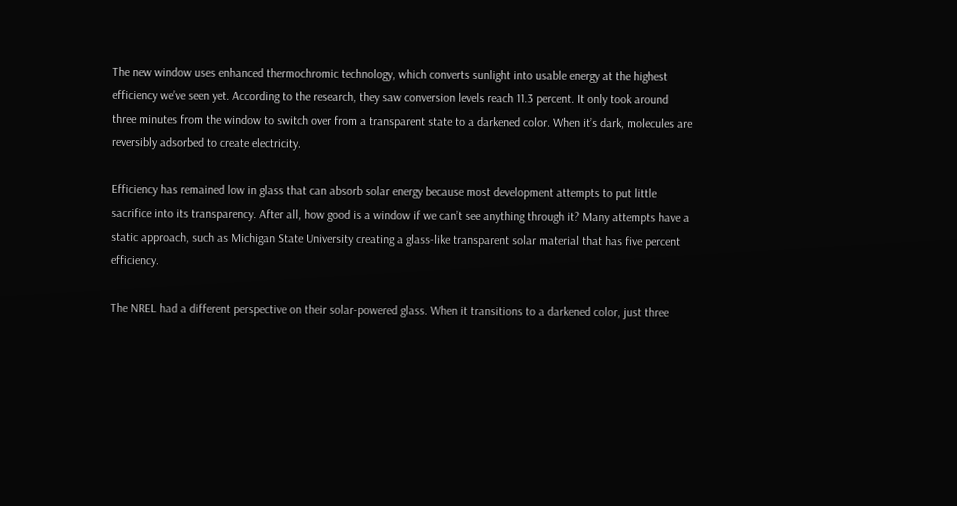The new window uses enhanced thermochromic technology, which converts sunlight into usable energy at the highest efficiency we’ve seen yet. According to the research, they saw conversion levels reach 11.3 percent. It only took around three minutes from the window to switch over from a transparent state to a darkened color. When it’s dark, molecules are reversibly adsorbed to create electricity.

Efficiency has remained low in glass that can absorb solar energy because most development attempts to put little sacrifice into its transparency. After all, how good is a window if we can’t see anything through it? Many attempts have a static approach, such as Michigan State University creating a glass-like transparent solar material that has five percent efficiency.

The NREL had a different perspective on their solar-powered glass. When it transitions to a darkened color, just three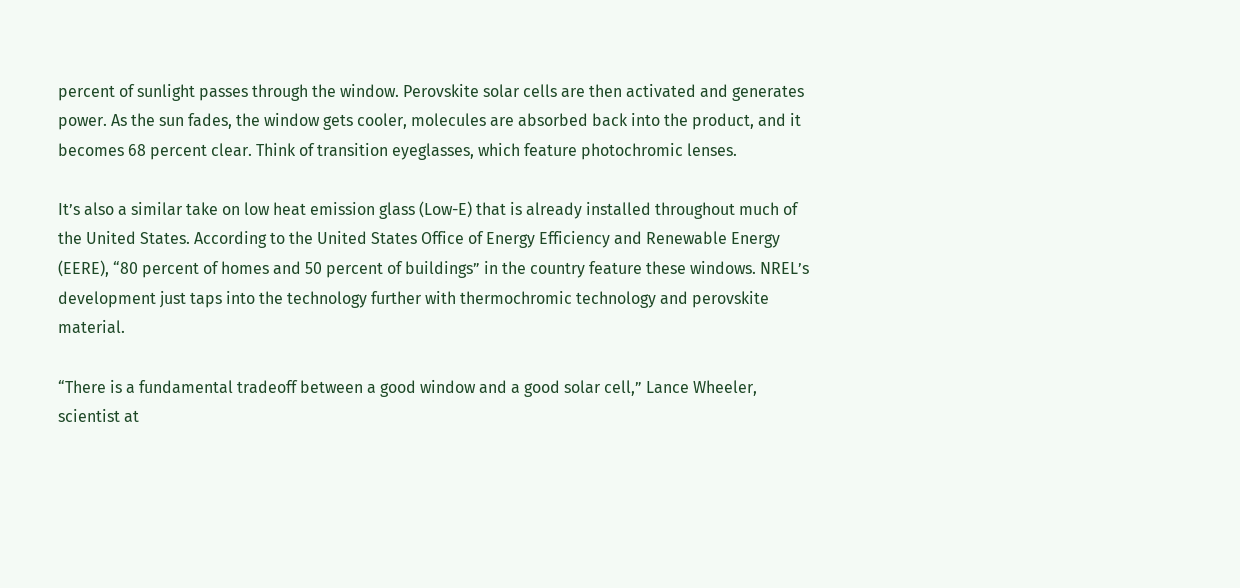percent of sunlight passes through the window. Perovskite solar cells are then activated and generates power. As the sun fades, the window gets cooler, molecules are absorbed back into the product, and it becomes 68 percent clear. Think of transition eyeglasses, which feature photochromic lenses.

It’s also a similar take on low heat emission glass (Low-E) that is already installed throughout much of the United States. According to the United States Office of Energy Efficiency and Renewable Energy (EERE), “80 percent of homes and 50 percent of buildings” in the country feature these windows. NREL’s development just taps into the technology further with thermochromic technology and perovskite material.

“There is a fundamental tradeoff between a good window and a good solar cell,” Lance Wheeler, scientist at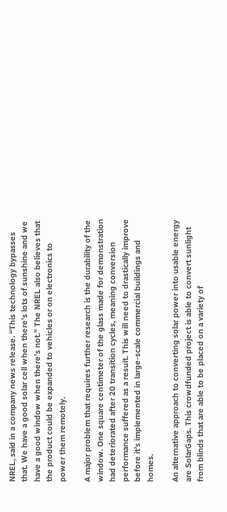NREL, said in a company news release. “This technology bypasses that. We have a good solar cell when there’s lots of sunshine and we have a good window when there’s not.” The NREL also believes that the product could be expanded to vehicles or on electronics to power them remotely.

A major problem that requires further research is the durability of the window. One square centimeter of the glass made for demonstration had deteriorated after 20 transition cycles, meaning conversion performance suffered as a result. This will need to drastically improve before it’s implemented in large-scale commercial buildings and homes.

An alternative approach to converting solar power into usable energy are SolarGaps. This crowdfunded project is able to convert sunlight from blinds that are able to be placed on a variety of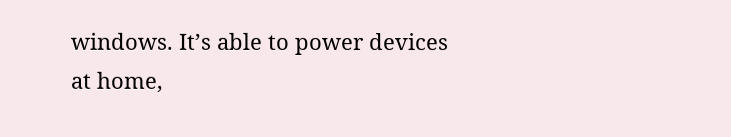windows. It’s able to power devices at home,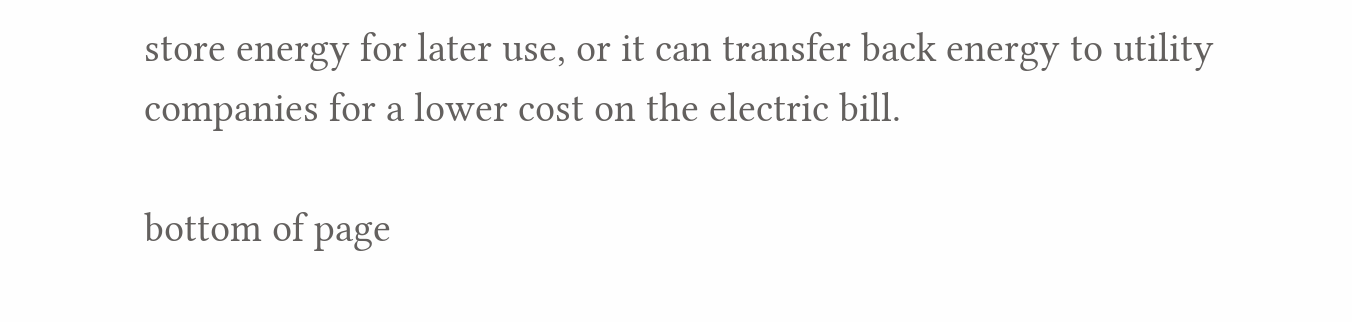store energy for later use, or it can transfer back energy to utility companies for a lower cost on the electric bill.

bottom of page